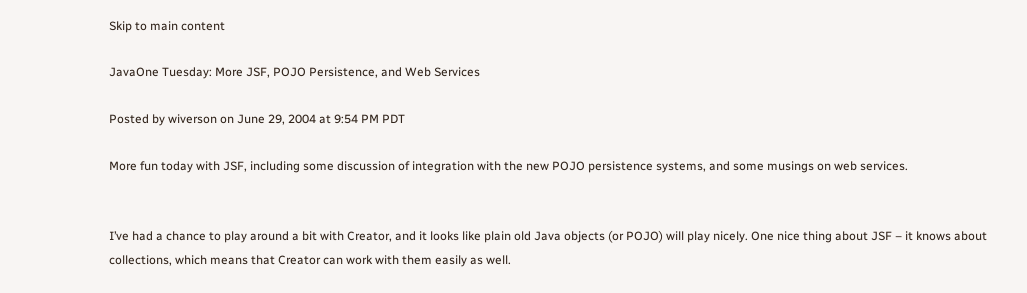Skip to main content

JavaOne Tuesday: More JSF, POJO Persistence, and Web Services

Posted by wiverson on June 29, 2004 at 9:54 PM PDT

More fun today with JSF, including some discussion of integration with the new POJO persistence systems, and some musings on web services.


I’ve had a chance to play around a bit with Creator, and it looks like plain old Java objects (or POJO) will play nicely. One nice thing about JSF – it knows about collections, which means that Creator can work with them easily as well.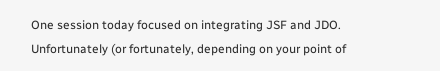One session today focused on integrating JSF and JDO. Unfortunately (or fortunately, depending on your point of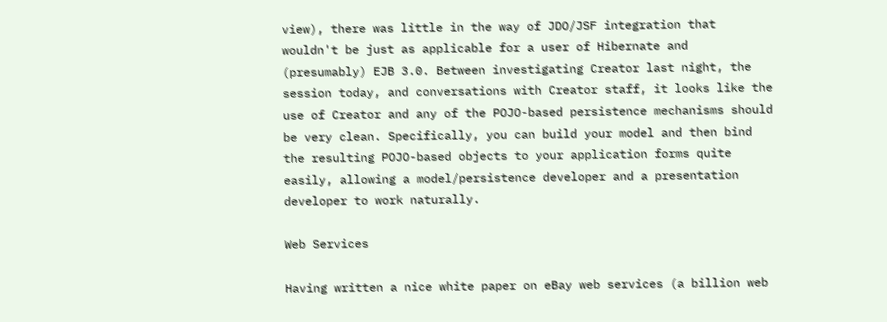view), there was little in the way of JDO/JSF integration that wouldn't be just as applicable for a user of Hibernate and (presumably) EJB 3.0. Between investigating Creator last night, the session today, and conversations with Creator staff, it looks like the use of Creator and any of the POJO-based persistence mechanisms should be very clean. Specifically, you can build your model and then bind the resulting POJO-based objects to your application forms quite easily, allowing a model/persistence developer and a presentation developer to work naturally.

Web Services

Having written a nice white paper on eBay web services (a billion web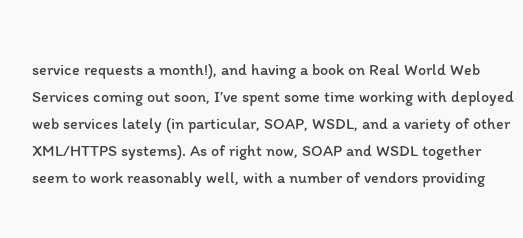service requests a month!), and having a book on Real World Web Services coming out soon, I’ve spent some time working with deployed web services lately (in particular, SOAP, WSDL, and a variety of other XML/HTTPS systems). As of right now, SOAP and WSDL together seem to work reasonably well, with a number of vendors providing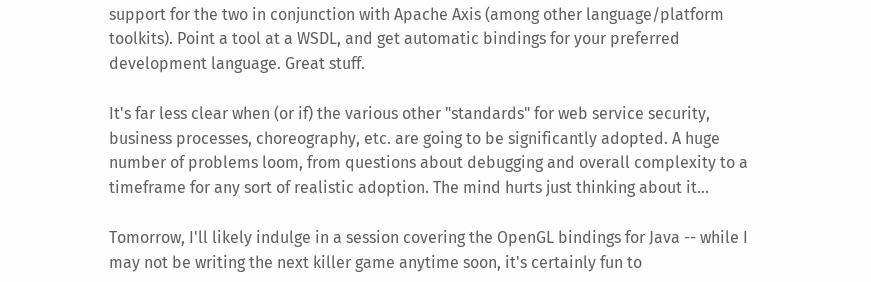support for the two in conjunction with Apache Axis (among other language/platform toolkits). Point a tool at a WSDL, and get automatic bindings for your preferred development language. Great stuff.

It's far less clear when (or if) the various other "standards" for web service security, business processes, choreography, etc. are going to be significantly adopted. A huge number of problems loom, from questions about debugging and overall complexity to a timeframe for any sort of realistic adoption. The mind hurts just thinking about it...

Tomorrow, I'll likely indulge in a session covering the OpenGL bindings for Java -- while I may not be writing the next killer game anytime soon, it's certainly fun to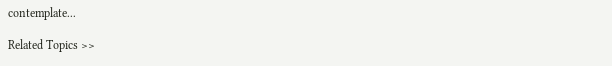contemplate...

Related Topics >>